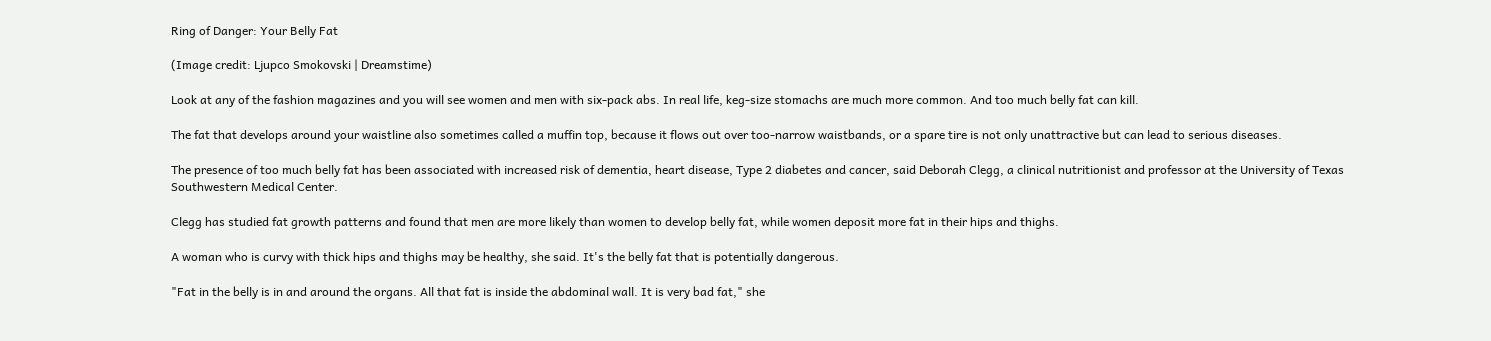Ring of Danger: Your Belly Fat

(Image credit: Ljupco Smokovski | Dreamstime)

Look at any of the fashion magazines and you will see women and men with six-pack abs. In real life, keg-size stomachs are much more common. And too much belly fat can kill.

The fat that develops around your waistline also sometimes called a muffin top, because it flows out over too-narrow waistbands, or a spare tire is not only unattractive but can lead to serious diseases.

The presence of too much belly fat has been associated with increased risk of dementia, heart disease, Type 2 diabetes and cancer, said Deborah Clegg, a clinical nutritionist and professor at the University of Texas Southwestern Medical Center.

Clegg has studied fat growth patterns and found that men are more likely than women to develop belly fat, while women deposit more fat in their hips and thighs.

A woman who is curvy with thick hips and thighs may be healthy, she said. It's the belly fat that is potentially dangerous.

"Fat in the belly is in and around the organs. All that fat is inside the abdominal wall. It is very bad fat," she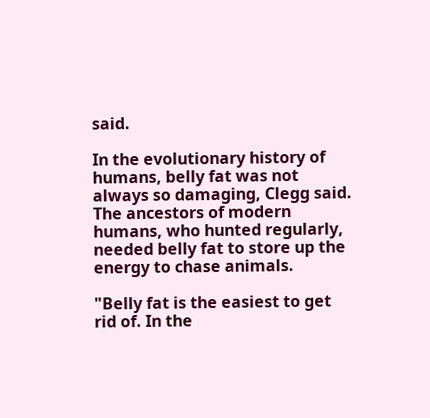said.

In the evolutionary history of humans, belly fat was not always so damaging, Clegg said. The ancestors of modern humans, who hunted regularly, needed belly fat to store up the energy to chase animals.

"Belly fat is the easiest to get rid of. In the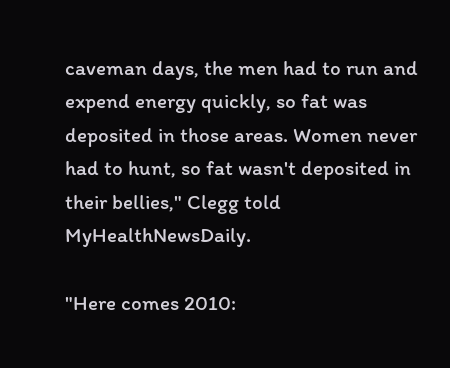caveman days, the men had to run and expend energy quickly, so fat was deposited in those areas. Women never had to hunt, so fat wasn't deposited in their bellies," Clegg told MyHealthNewsDaily.

"Here comes 2010: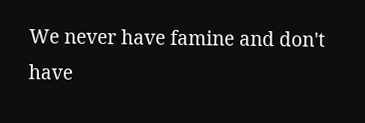We never have famine and don't have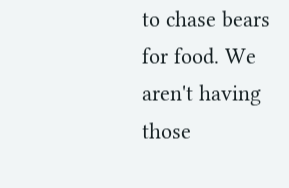to chase bears for food. We aren't having those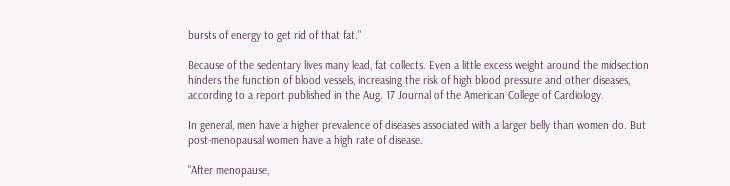bursts of energy to get rid of that fat."

Because of the sedentary lives many lead, fat collects. Even a little excess weight around the midsection hinders the function of blood vessels, increasing the risk of high blood pressure and other diseases, according to a report published in the Aug. 17 Journal of the American College of Cardiology.

In general, men have a higher prevalence of diseases associated with a larger belly than women do. But post-menopausal women have a high rate of disease.

"After menopause,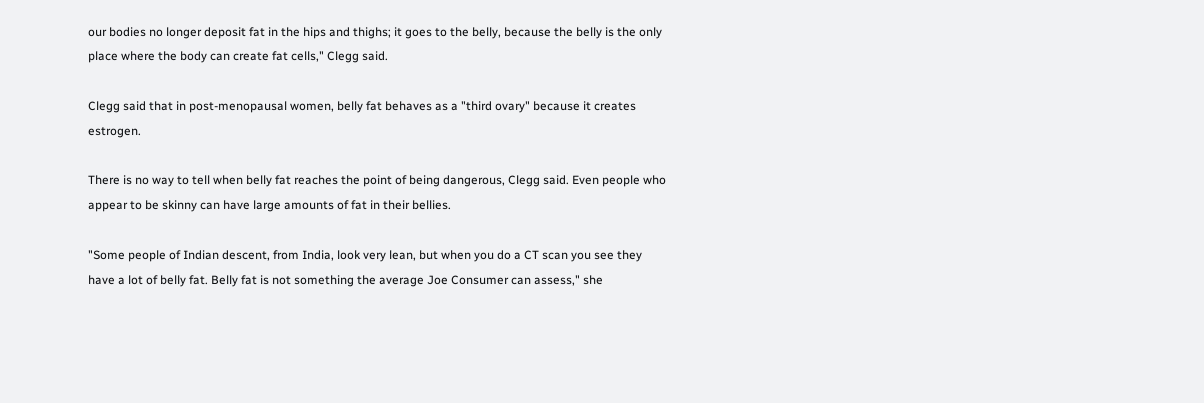our bodies no longer deposit fat in the hips and thighs; it goes to the belly, because the belly is the only place where the body can create fat cells," Clegg said.

Clegg said that in post-menopausal women, belly fat behaves as a "third ovary" because it creates estrogen.

There is no way to tell when belly fat reaches the point of being dangerous, Clegg said. Even people who appear to be skinny can have large amounts of fat in their bellies.

"Some people of Indian descent, from India, look very lean, but when you do a CT scan you see they have a lot of belly fat. Belly fat is not something the average Joe Consumer can assess," she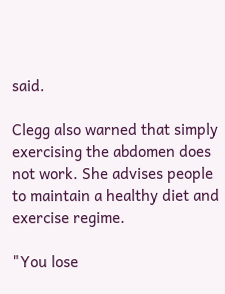said.

Clegg also warned that simply exercising the abdomen does not work. She advises people to maintain a healthy diet and exercise regime.

"You lose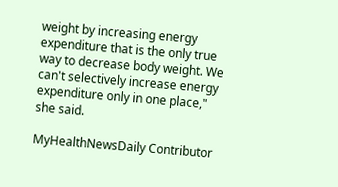weight by increasing energy expenditure that is the only true way to decrease body weight. We can't selectively increase energy expenditure only in one place," she said.

MyHealthNewsDaily Contributor